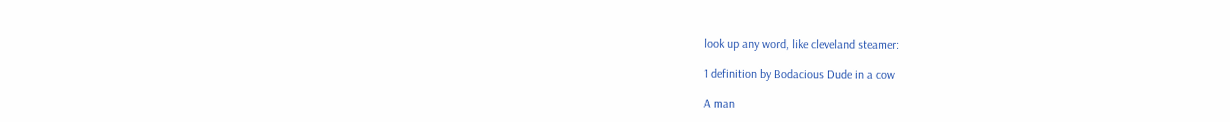look up any word, like cleveland steamer:

1 definition by Bodacious Dude in a cow

A man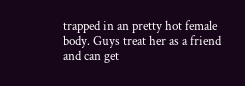trapped in an pretty hot female body. Guys treat her as a friend and can get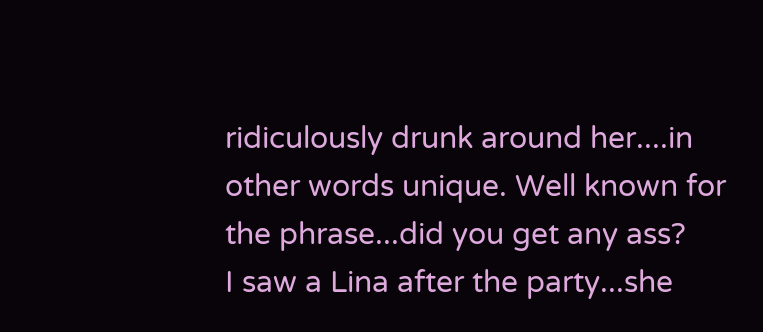ridiculously drunk around her....in other words unique. Well known for the phrase...did you get any ass?
I saw a Lina after the party...she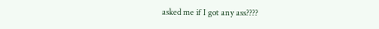asked me if I got any ass????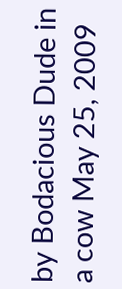by Bodacious Dude in a cow May 25, 2009